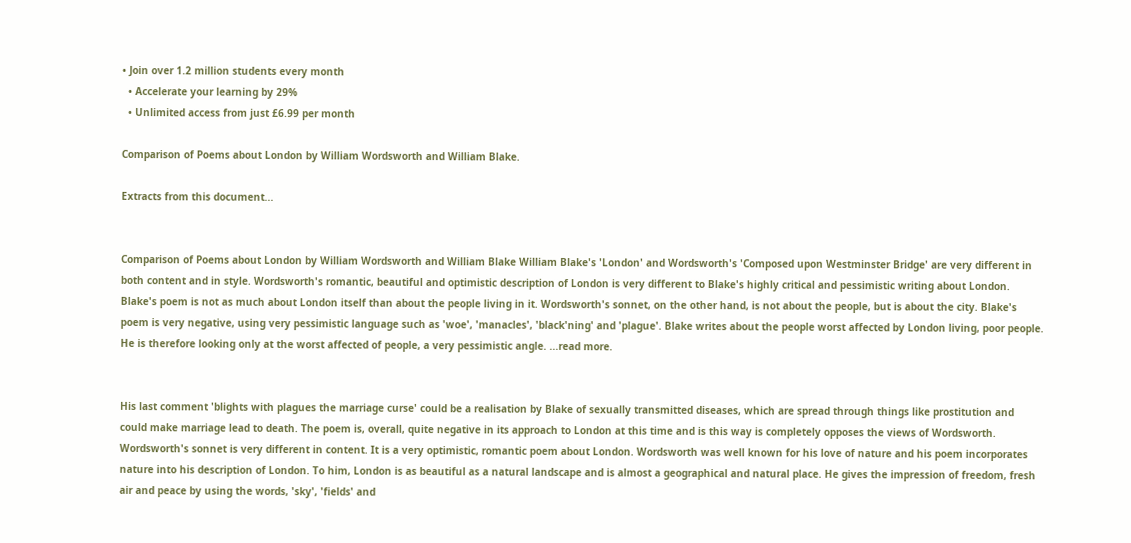• Join over 1.2 million students every month
  • Accelerate your learning by 29%
  • Unlimited access from just £6.99 per month

Comparison of Poems about London by William Wordsworth and William Blake.

Extracts from this document...


Comparison of Poems about London by William Wordsworth and William Blake William Blake's 'London' and Wordsworth's 'Composed upon Westminster Bridge' are very different in both content and in style. Wordsworth's romantic, beautiful and optimistic description of London is very different to Blake's highly critical and pessimistic writing about London. Blake's poem is not as much about London itself than about the people living in it. Wordsworth's sonnet, on the other hand, is not about the people, but is about the city. Blake's poem is very negative, using very pessimistic language such as 'woe', 'manacles', 'black'ning' and 'plague'. Blake writes about the people worst affected by London living, poor people. He is therefore looking only at the worst affected of people, a very pessimistic angle. ...read more.


His last comment 'blights with plagues the marriage curse' could be a realisation by Blake of sexually transmitted diseases, which are spread through things like prostitution and could make marriage lead to death. The poem is, overall, quite negative in its approach to London at this time and is this way is completely opposes the views of Wordsworth. Wordsworth's sonnet is very different in content. It is a very optimistic, romantic poem about London. Wordsworth was well known for his love of nature and his poem incorporates nature into his description of London. To him, London is as beautiful as a natural landscape and is almost a geographical and natural place. He gives the impression of freedom, fresh air and peace by using the words, 'sky', 'fields' and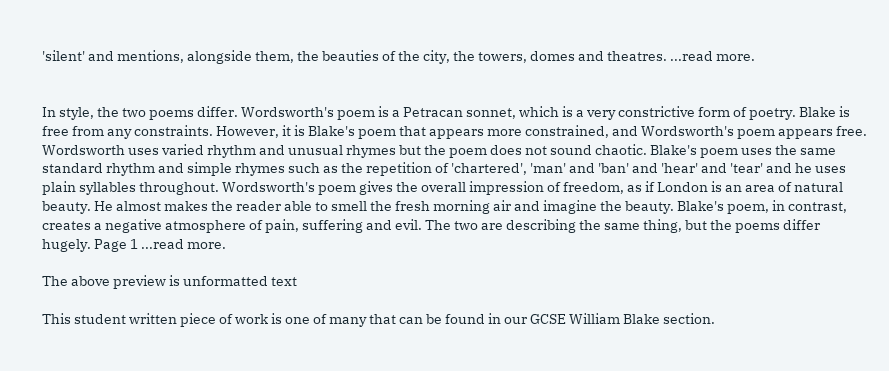'silent' and mentions, alongside them, the beauties of the city, the towers, domes and theatres. ...read more.


In style, the two poems differ. Wordsworth's poem is a Petracan sonnet, which is a very constrictive form of poetry. Blake is free from any constraints. However, it is Blake's poem that appears more constrained, and Wordsworth's poem appears free. Wordsworth uses varied rhythm and unusual rhymes but the poem does not sound chaotic. Blake's poem uses the same standard rhythm and simple rhymes such as the repetition of 'chartered', 'man' and 'ban' and 'hear' and 'tear' and he uses plain syllables throughout. Wordsworth's poem gives the overall impression of freedom, as if London is an area of natural beauty. He almost makes the reader able to smell the fresh morning air and imagine the beauty. Blake's poem, in contrast, creates a negative atmosphere of pain, suffering and evil. The two are describing the same thing, but the poems differ hugely. Page 1 ...read more.

The above preview is unformatted text

This student written piece of work is one of many that can be found in our GCSE William Blake section.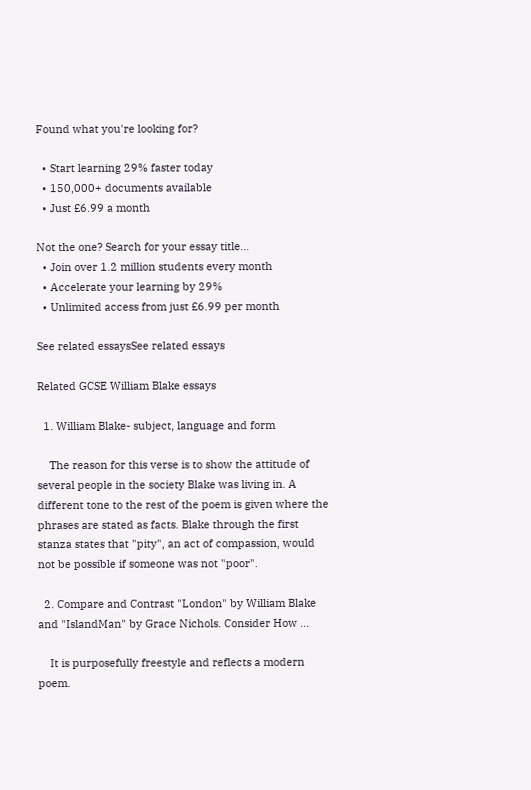Found what you're looking for?

  • Start learning 29% faster today
  • 150,000+ documents available
  • Just £6.99 a month

Not the one? Search for your essay title...
  • Join over 1.2 million students every month
  • Accelerate your learning by 29%
  • Unlimited access from just £6.99 per month

See related essaysSee related essays

Related GCSE William Blake essays

  1. William Blake- subject, language and form

    The reason for this verse is to show the attitude of several people in the society Blake was living in. A different tone to the rest of the poem is given where the phrases are stated as facts. Blake through the first stanza states that "pity", an act of compassion, would not be possible if someone was not "poor".

  2. Compare and Contrast "London" by William Blake and "IslandMan" by Grace Nichols. Consider How ...

    It is purposefully freestyle and reflects a modern poem.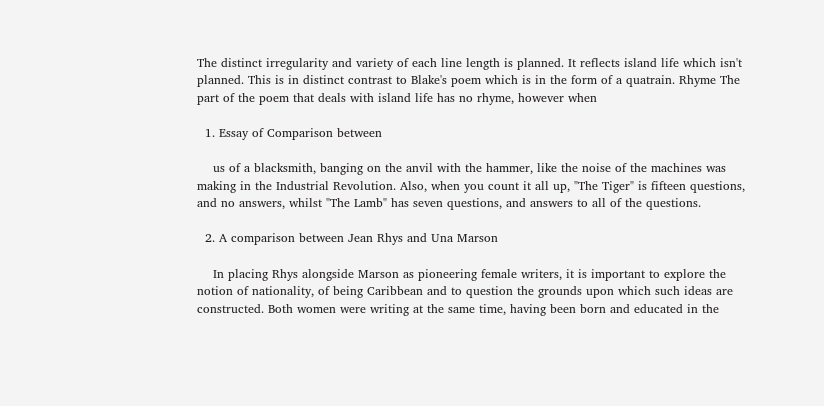The distinct irregularity and variety of each line length is planned. It reflects island life which isn't planned. This is in distinct contrast to Blake's poem which is in the form of a quatrain. Rhyme The part of the poem that deals with island life has no rhyme, however when

  1. Essay of Comparison between

    us of a blacksmith, banging on the anvil with the hammer, like the noise of the machines was making in the Industrial Revolution. Also, when you count it all up, "The Tiger" is fifteen questions, and no answers, whilst "The Lamb" has seven questions, and answers to all of the questions.

  2. A comparison between Jean Rhys and Una Marson

    In placing Rhys alongside Marson as pioneering female writers, it is important to explore the notion of nationality, of being Caribbean and to question the grounds upon which such ideas are constructed. Both women were writing at the same time, having been born and educated in the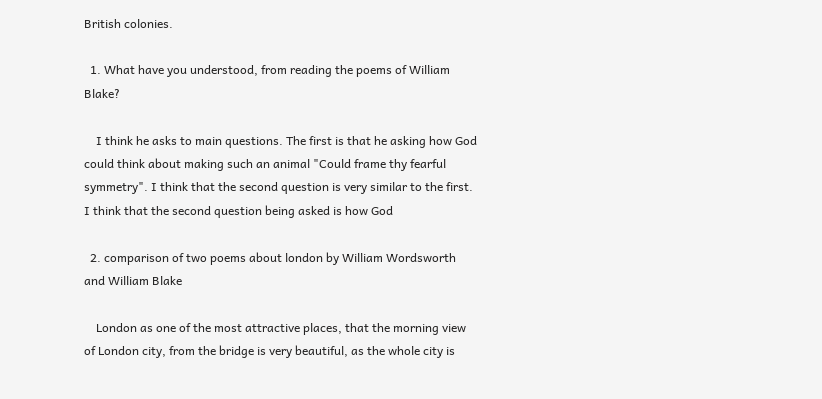British colonies.

  1. What have you understood, from reading the poems of William Blake?

    I think he asks to main questions. The first is that he asking how God could think about making such an animal "Could frame thy fearful symmetry". I think that the second question is very similar to the first. I think that the second question being asked is how God

  2. comparison of two poems about london by William Wordsworth and William Blake

    London as one of the most attractive places, that the morning view of London city, from the bridge is very beautiful, as the whole city is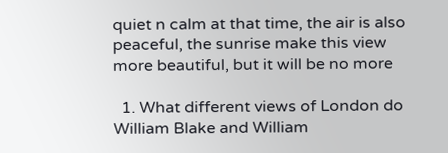quiet n calm at that time, the air is also peaceful, the sunrise make this view more beautiful, but it will be no more

  1. What different views of London do William Blake and William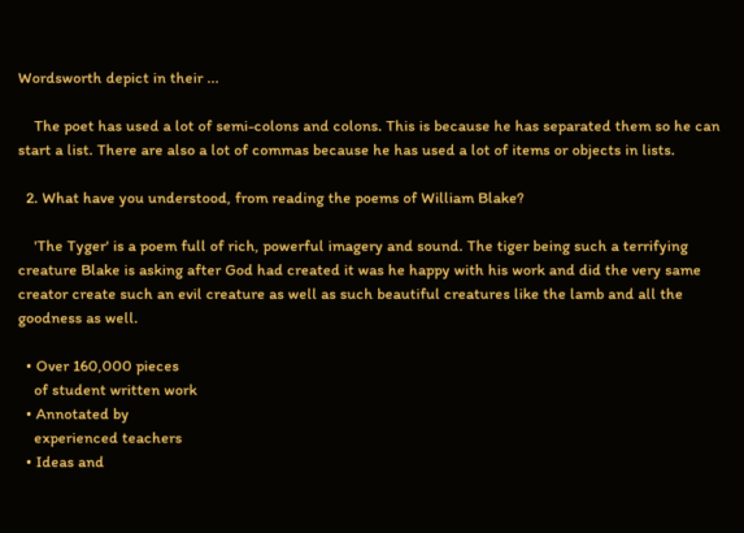Wordsworth depict in their ...

    The poet has used a lot of semi-colons and colons. This is because he has separated them so he can start a list. There are also a lot of commas because he has used a lot of items or objects in lists.

  2. What have you understood, from reading the poems of William Blake?

    'The Tyger' is a poem full of rich, powerful imagery and sound. The tiger being such a terrifying creature Blake is asking after God had created it was he happy with his work and did the very same creator create such an evil creature as well as such beautiful creatures like the lamb and all the goodness as well.

  • Over 160,000 pieces
    of student written work
  • Annotated by
    experienced teachers
  • Ideas and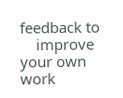feedback to
    improve your own work